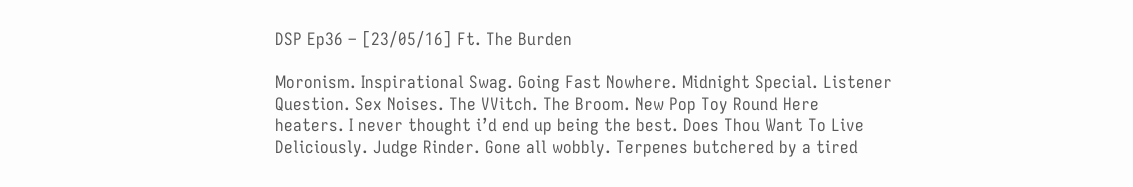DSP Ep36 – [23/05/16] Ft. The Burden

Moronism. Inspirational Swag. Going Fast Nowhere. Midnight Special. Listener Question. Sex Noises. The VVitch. The Broom. New Pop Toy Round Here heaters. I never thought i’d end up being the best. Does Thou Want To Live Deliciously. Judge Rinder. Gone all wobbly. Terpenes butchered by a tired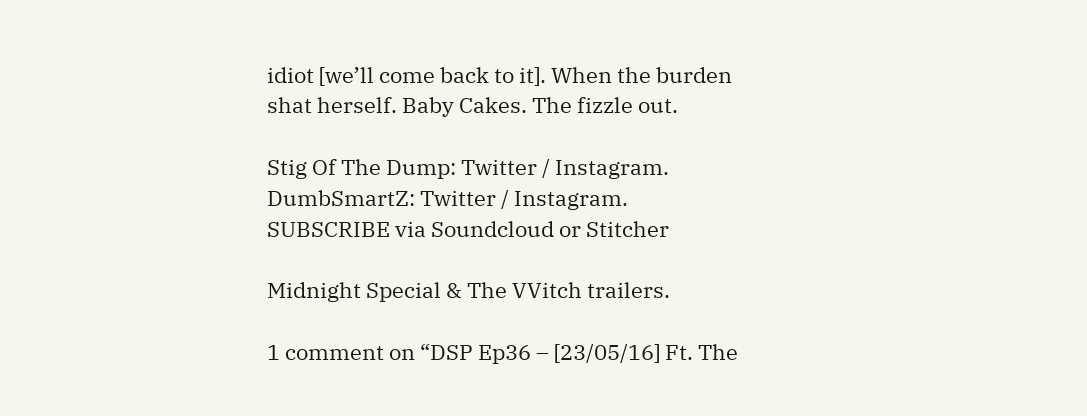idiot [we’ll come back to it]. When the burden shat herself. Baby Cakes. The fizzle out.

Stig Of The Dump: Twitter / Instagram.
DumbSmartZ: Twitter / Instagram.
SUBSCRIBE via Soundcloud or Stitcher

Midnight Special & The VVitch trailers.

1 comment on “DSP Ep36 – [23/05/16] Ft. The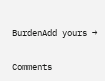BurdenAdd yours →

Comments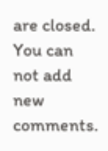are closed. You can not add new comments.